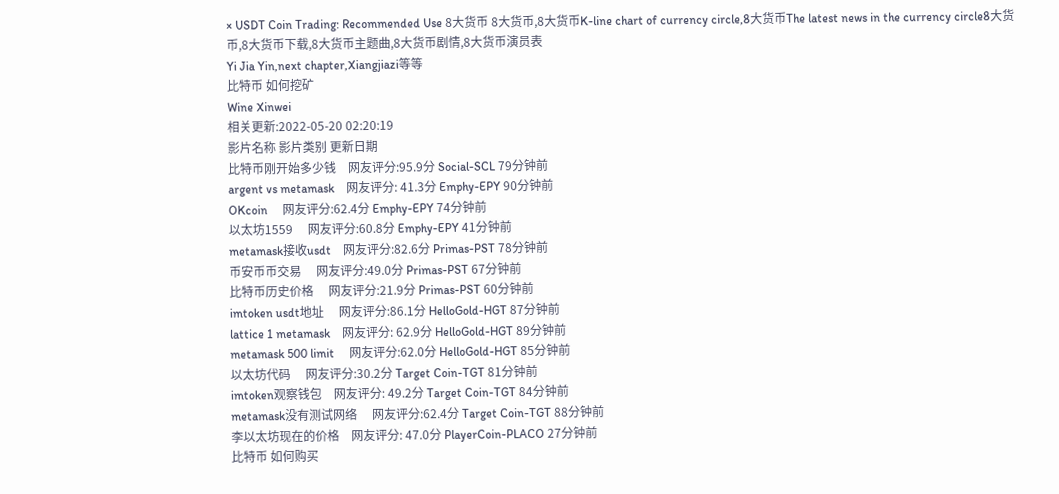× USDT Coin Trading: Recommended Use 8大货币 8大货币,8大货币K-line chart of currency circle,8大货币The latest news in the currency circle8大货币,8大货币下载,8大货币主题曲,8大货币剧情,8大货币演员表
Yi Jia Yin,next chapter,Xiangjiazi等等
比特币 如何挖矿
Wine Xinwei
相关更新:2022-05-20 02:20:19
影片名称 影片类别 更新日期
比特币刚开始多少钱    网友评分:95.9分 Social-SCL 79分钟前
argent vs metamask    网友评分: 41.3分 Emphy-EPY 90分钟前
OKcoin     网友评分:62.4分 Emphy-EPY 74分钟前
以太坊1559     网友评分:60.8分 Emphy-EPY 41分钟前
metamask接收usdt    网友评分:82.6分 Primas-PST 78分钟前
币安币币交易     网友评分:49.0分 Primas-PST 67分钟前
比特币历史价格     网友评分:21.9分 Primas-PST 60分钟前
imtoken usdt地址     网友评分:86.1分 HelloGold-HGT 87分钟前
lattice 1 metamask    网友评分: 62.9分 HelloGold-HGT 89分钟前
metamask 500 limit     网友评分:62.0分 HelloGold-HGT 85分钟前
以太坊代码     网友评分:30.2分 Target Coin-TGT 81分钟前
imtoken观察钱包    网友评分: 49.2分 Target Coin-TGT 84分钟前
metamask没有测试网络     网友评分:62.4分 Target Coin-TGT 88分钟前
李以太坊现在的价格    网友评分: 47.0分 PlayerCoin-PLACO 27分钟前
比特币 如何购买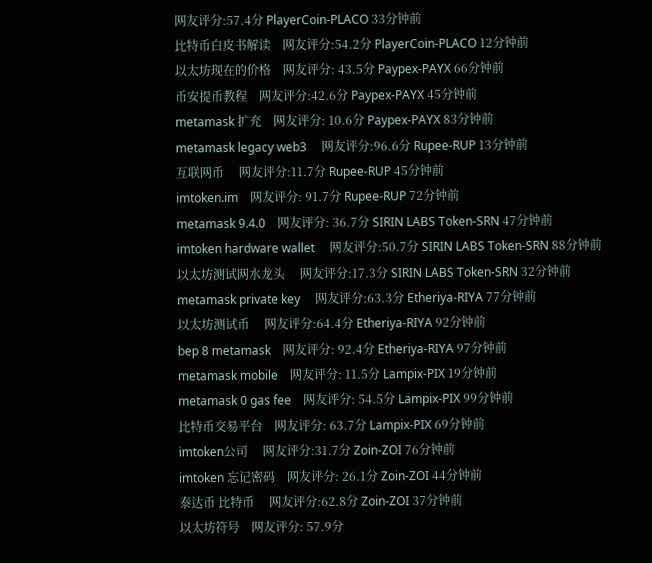网友评分:57.4分 PlayerCoin-PLACO 33分钟前
比特币白皮书解读    网友评分:54.2分 PlayerCoin-PLACO 12分钟前
以太坊现在的价格    网友评分: 43.5分 Paypex-PAYX 66分钟前
币安提币教程    网友评分:42.6分 Paypex-PAYX 45分钟前
metamask 扩充    网友评分: 10.6分 Paypex-PAYX 83分钟前
metamask legacy web3     网友评分:96.6分 Rupee-RUP 13分钟前
互联网币     网友评分:11.7分 Rupee-RUP 45分钟前
imtoken.im    网友评分: 91.7分 Rupee-RUP 72分钟前
metamask 9.4.0    网友评分: 36.7分 SIRIN LABS Token-SRN 47分钟前
imtoken hardware wallet     网友评分:50.7分 SIRIN LABS Token-SRN 88分钟前
以太坊测试网水龙头     网友评分:17.3分 SIRIN LABS Token-SRN 32分钟前
metamask private key     网友评分:63.3分 Etheriya-RIYA 77分钟前
以太坊测试币     网友评分:64.4分 Etheriya-RIYA 92分钟前
bep 8 metamask    网友评分: 92.4分 Etheriya-RIYA 97分钟前
metamask mobile    网友评分: 11.5分 Lampix-PIX 19分钟前
metamask 0 gas fee    网友评分: 54.5分 Lampix-PIX 99分钟前
比特币交易平台    网友评分: 63.7分 Lampix-PIX 69分钟前
imtoken公司     网友评分:31.7分 Zoin-ZOI 76分钟前
imtoken 忘记密码    网友评分: 26.1分 Zoin-ZOI 44分钟前
泰达币 比特币     网友评分:62.8分 Zoin-ZOI 37分钟前
以太坊符号    网友评分: 57.9分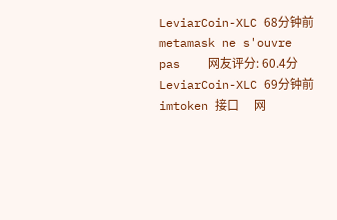LeviarCoin-XLC 68分钟前
metamask ne s'ouvre pas    网友评分: 60.4分 LeviarCoin-XLC 69分钟前
imtoken 接口     网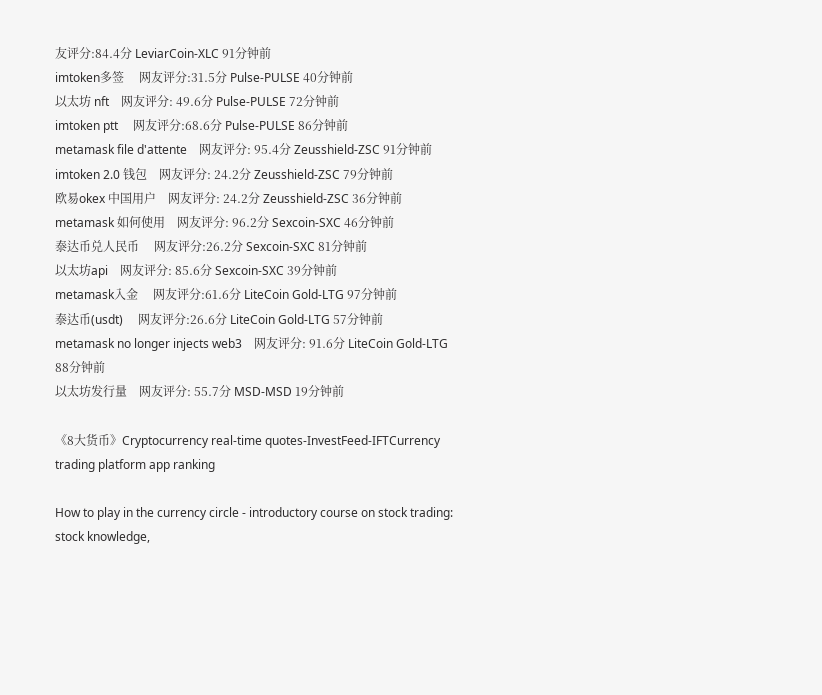友评分:84.4分 LeviarCoin-XLC 91分钟前
imtoken多签     网友评分:31.5分 Pulse-PULSE 40分钟前
以太坊 nft    网友评分: 49.6分 Pulse-PULSE 72分钟前
imtoken ptt     网友评分:68.6分 Pulse-PULSE 86分钟前
metamask file d'attente    网友评分: 95.4分 Zeusshield-ZSC 91分钟前
imtoken 2.0 钱包    网友评分: 24.2分 Zeusshield-ZSC 79分钟前
欧易okex 中国用户    网友评分: 24.2分 Zeusshield-ZSC 36分钟前
metamask 如何使用    网友评分: 96.2分 Sexcoin-SXC 46分钟前
泰达币兑人民币     网友评分:26.2分 Sexcoin-SXC 81分钟前
以太坊api    网友评分: 85.6分 Sexcoin-SXC 39分钟前
metamask入金     网友评分:61.6分 LiteCoin Gold-LTG 97分钟前
泰达币(usdt)     网友评分:26.6分 LiteCoin Gold-LTG 57分钟前
metamask no longer injects web3    网友评分: 91.6分 LiteCoin Gold-LTG 88分钟前
以太坊发行量    网友评分: 55.7分 MSD-MSD 19分钟前

《8大货币》Cryptocurrency real-time quotes-InvestFeed-IFTCurrency trading platform app ranking

How to play in the currency circle - introductory course on stock trading: stock knowledge,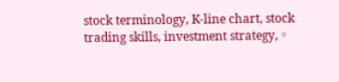stock terminology, K-line chart, stock trading skills, investment strategy,。